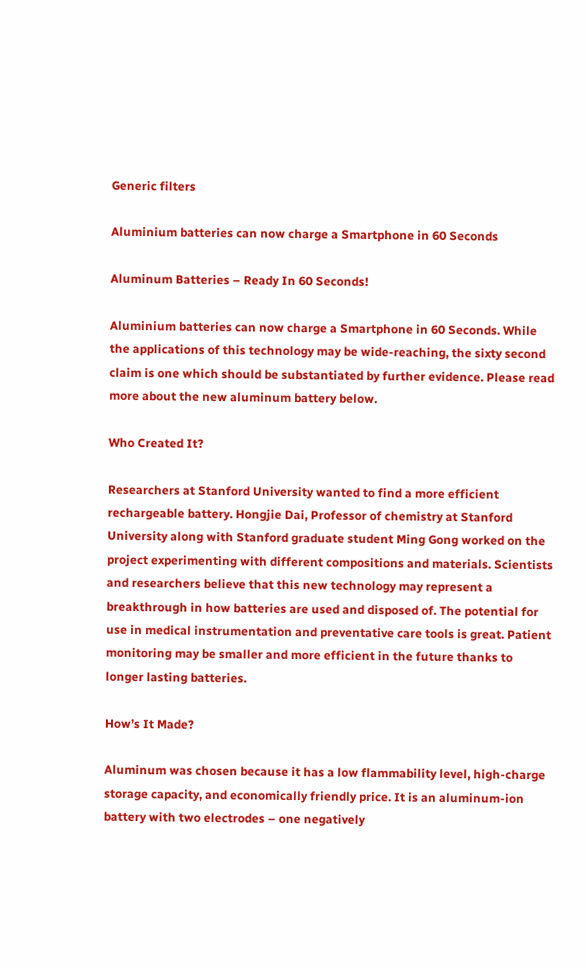Generic filters

Aluminium batteries can now charge a Smartphone in 60 Seconds

Aluminum Batteries – Ready In 60 Seconds!

Aluminium batteries can now charge a Smartphone in 60 Seconds. While the applications of this technology may be wide-reaching, the sixty second claim is one which should be substantiated by further evidence. Please read more about the new aluminum battery below.

Who Created It?

Researchers at Stanford University wanted to find a more efficient rechargeable battery. Hongjie Dai, Professor of chemistry at Stanford University along with Stanford graduate student Ming Gong worked on the project experimenting with different compositions and materials. Scientists and researchers believe that this new technology may represent a breakthrough in how batteries are used and disposed of. The potential for use in medical instrumentation and preventative care tools is great. Patient monitoring may be smaller and more efficient in the future thanks to longer lasting batteries.

How’s It Made?

Aluminum was chosen because it has a low flammability level, high-charge storage capacity, and economically friendly price. It is an aluminum-ion battery with two electrodes – one negatively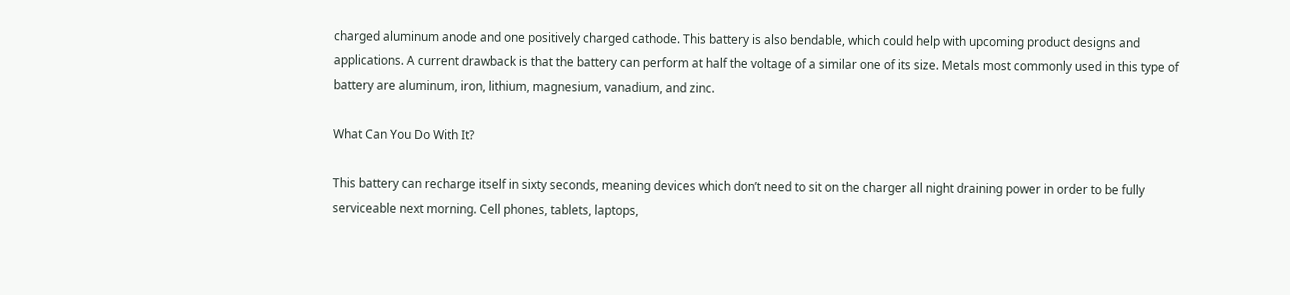charged aluminum anode and one positively charged cathode. This battery is also bendable, which could help with upcoming product designs and applications. A current drawback is that the battery can perform at half the voltage of a similar one of its size. Metals most commonly used in this type of battery are aluminum, iron, lithium, magnesium, vanadium, and zinc.

What Can You Do With It?

This battery can recharge itself in sixty seconds, meaning devices which don’t need to sit on the charger all night draining power in order to be fully serviceable next morning. Cell phones, tablets, laptops,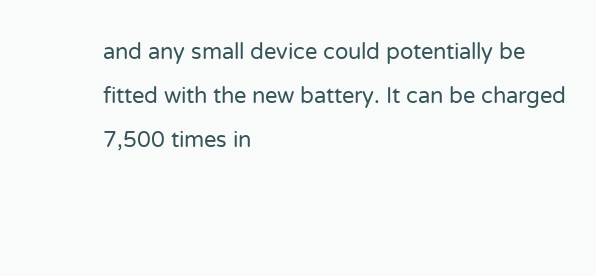and any small device could potentially be fitted with the new battery. It can be charged 7,500 times in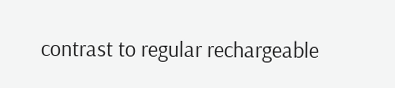contrast to regular rechargeable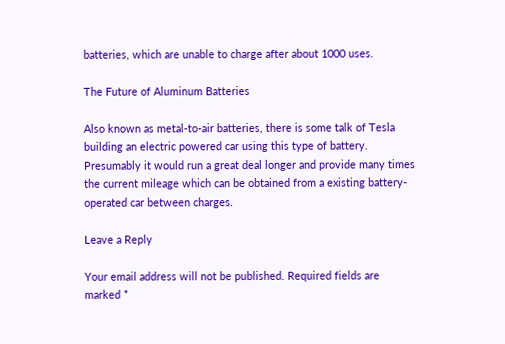batteries, which are unable to charge after about 1000 uses.

The Future of Aluminum Batteries

Also known as metal-to-air batteries, there is some talk of Tesla building an electric powered car using this type of battery. Presumably it would run a great deal longer and provide many times the current mileage which can be obtained from a existing battery- operated car between charges.

Leave a Reply

Your email address will not be published. Required fields are marked *